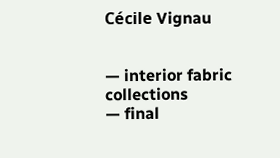Cécile Vignau


— interior fabric collections
— final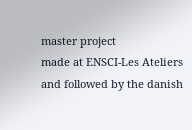master project
made at ENSCI-Les Ateliers
and followed by the danish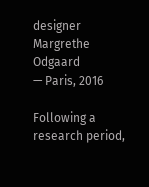designer Margrethe Odgaard
— Paris, 2016

Following a research period,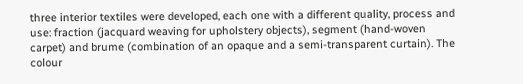three interior textiles were developed, each one with a different quality, process and use: fraction (jacquard weaving for upholstery objects), segment (hand-woven carpet) and brume (combination of an opaque and a semi-transparent curtain). The colour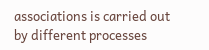associations is carried out by different processes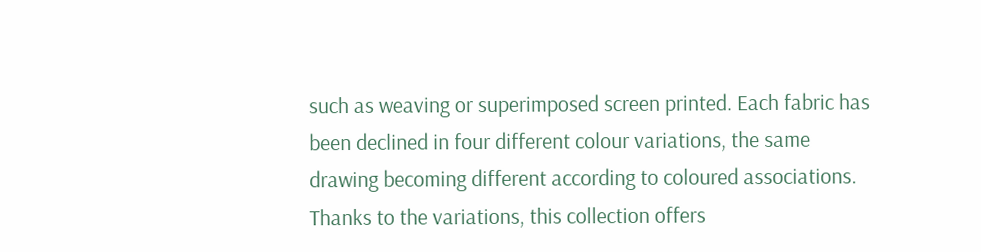such as weaving or superimposed screen printed. Each fabric has been declined in four different colour variations, the same drawing becoming different according to coloured associations. Thanks to the variations, this collection offers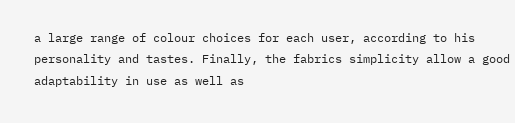a large range of colour choices for each user, according to his personality and tastes. Finally, the fabrics simplicity allow a good adaptability in use as well as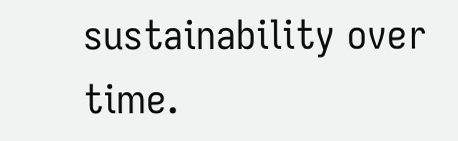sustainability over time.